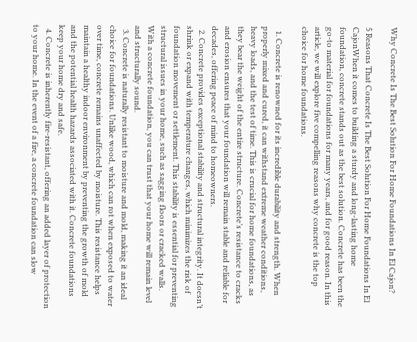Why Concrete Is The Best Solution For Home Foundations In El Cajon?

5 Reasons That Concrete Is The Best Solution For Home Foundations In El CajonWhen it comes to building a sturdy and long-lasting home foundation, concrete stands out as the best solution. Concrete has been the go-to material for foundations for many years, and for good reason. In this article, we will explore five compelling reasons why concrete is the top choice for home foundations.

  1. Concrete is renowned for its incredible durability and strength. When properly mixed and cured, it can withstand extreme weather conditions, heavy loads, and the test of time. This is crucial for home foundations, as they bear the weight of the entire structure. Concrete’s resistance to cracks and erosion ensures that your foundation will remain stable and reliable for decades, offering peace of mind to homeowners.
  2. Concrete provides exceptional stability and structural integrity. It doesn’t shrink or expand with temperature changes, which minimizes the risk of foundation movement or settlement. This stability is essential for preventing structural issues in your home, such as sagging floors or cracked walls. With a concrete foundation, you can trust that your home will remain level and structurally sound.
  3. Concrete is naturally resistant to moisture and mold, making it an ideal choice for foundations. Unlike wood, which can rot when exposed to water over time, concrete remains unaffected by moisture. This resistance helps maintain a healthy indoor environment by preventing the growth of mold and the potential health hazards associated with it. Concrete foundations keep your home dry and safe.
  4. Concrete is inherently fire-resistant, offering an added layer of protection to your home. In the event of a fire, a concrete foundation can slow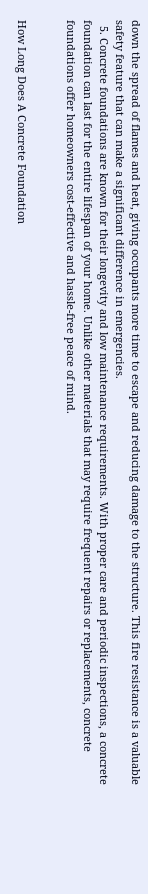down the spread of flames and heat, giving occupants more time to escape and reducing damage to the structure. This fire resistance is a valuable safety feature that can make a significant difference in emergencies.
  5. Concrete foundations are known for their longevity and low maintenance requirements. With proper care and periodic inspections, a concrete foundation can last for the entire lifespan of your home. Unlike other materials that may require frequent repairs or replacements, concrete foundations offer homeowners cost-effective and hassle-free peace of mind.


How Long Does A Concrete Foundation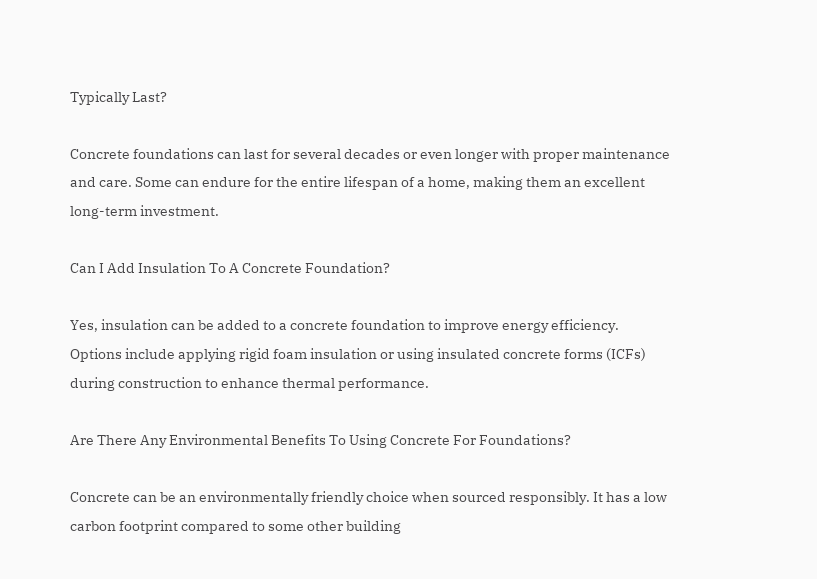Typically Last?

Concrete foundations can last for several decades or even longer with proper maintenance and care. Some can endure for the entire lifespan of a home, making them an excellent long-term investment.

Can I Add Insulation To A Concrete Foundation?

Yes, insulation can be added to a concrete foundation to improve energy efficiency. Options include applying rigid foam insulation or using insulated concrete forms (ICFs) during construction to enhance thermal performance.

Are There Any Environmental Benefits To Using Concrete For Foundations?

Concrete can be an environmentally friendly choice when sourced responsibly. It has a low carbon footprint compared to some other building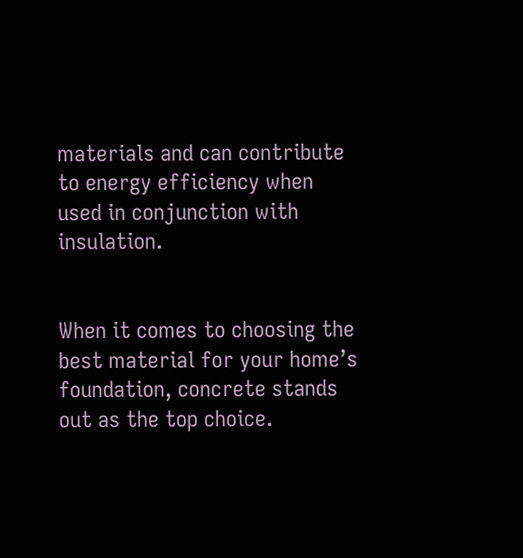materials and can contribute to energy efficiency when used in conjunction with insulation.


When it comes to choosing the best material for your home’s foundation, concrete stands out as the top choice.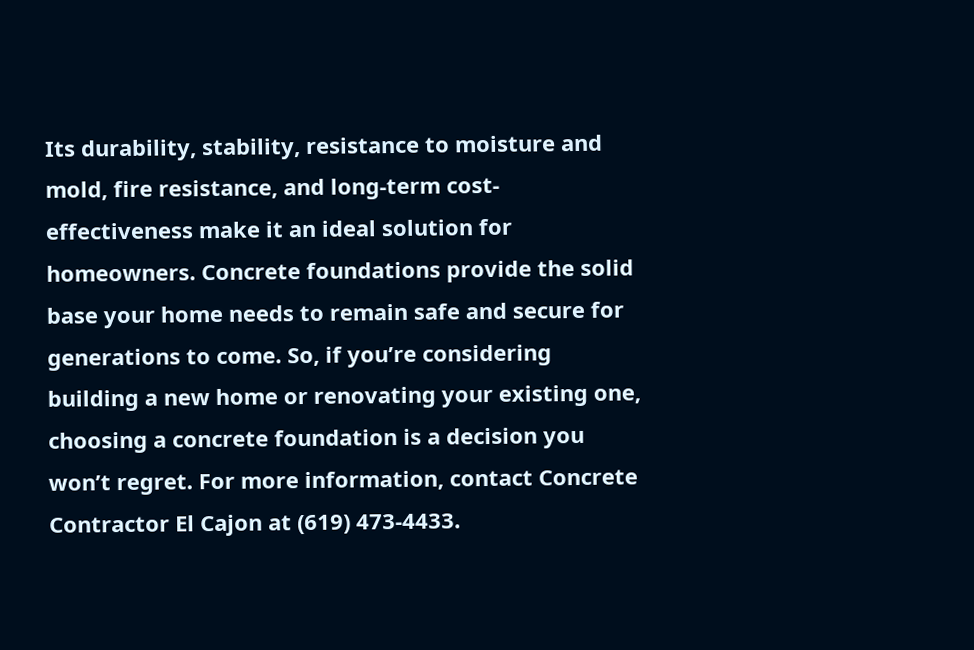Its durability, stability, resistance to moisture and mold, fire resistance, and long-term cost-effectiveness make it an ideal solution for homeowners. Concrete foundations provide the solid base your home needs to remain safe and secure for generations to come. So, if you’re considering building a new home or renovating your existing one, choosing a concrete foundation is a decision you won’t regret. For more information, contact Concrete Contractor El Cajon at (619) 473-4433.